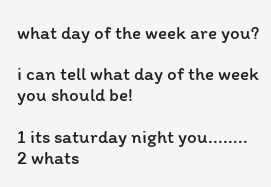what day of the week are you?

i can tell what day of the week you should be!

1 its saturday night you........
2 whats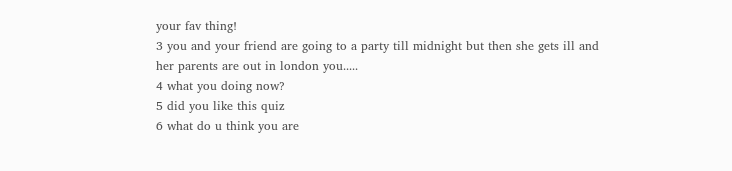your fav thing!
3 you and your friend are going to a party till midnight but then she gets ill and her parents are out in london you.....
4 what you doing now?
5 did you like this quiz
6 what do u think you are